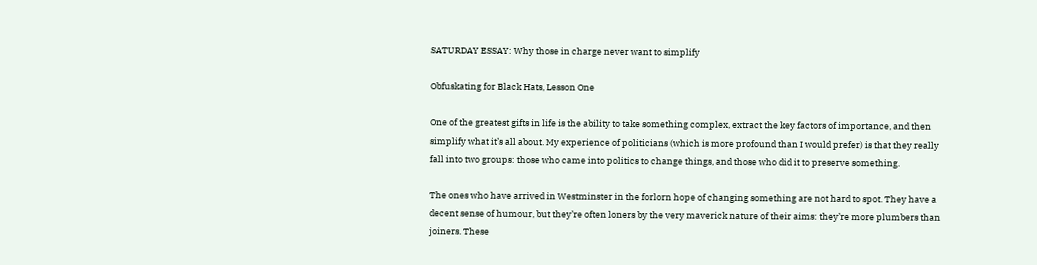SATURDAY ESSAY: Why those in charge never want to simplify

Obfuskating for Black Hats, Lesson One

One of the greatest gifts in life is the ability to take something complex, extract the key factors of importance, and then simplify what it’s all about. My experience of politicians (which is more profound than I would prefer) is that they really fall into two groups: those who came into politics to change things, and those who did it to preserve something.

The ones who have arrived in Westminster in the forlorn hope of changing something are not hard to spot. They have a decent sense of humour, but they’re often loners by the very maverick nature of their aims: they’re more plumbers than joiners. These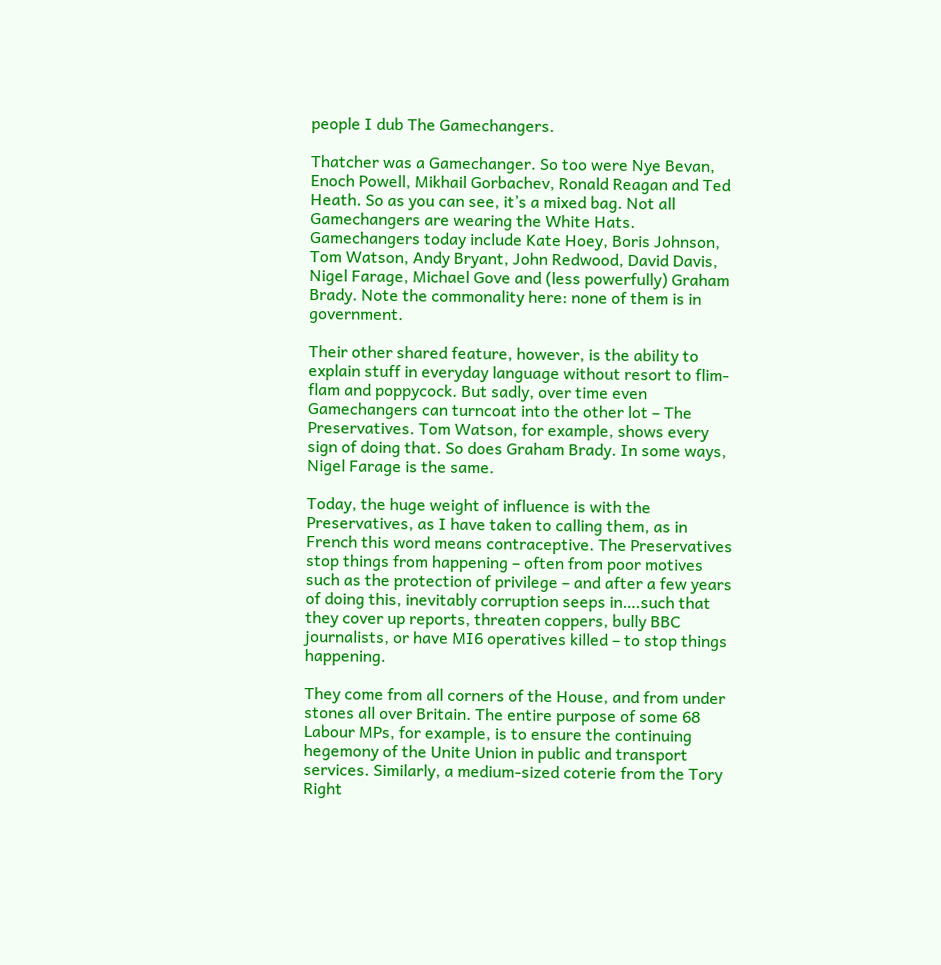people I dub The Gamechangers.

Thatcher was a Gamechanger. So too were Nye Bevan, Enoch Powell, Mikhail Gorbachev, Ronald Reagan and Ted Heath. So as you can see, it’s a mixed bag. Not all Gamechangers are wearing the White Hats. Gamechangers today include Kate Hoey, Boris Johnson, Tom Watson, Andy Bryant, John Redwood, David Davis, Nigel Farage, Michael Gove and (less powerfully) Graham Brady. Note the commonality here: none of them is in government.

Their other shared feature, however, is the ability to explain stuff in everyday language without resort to flim-flam and poppycock. But sadly, over time even Gamechangers can turncoat into the other lot – The Preservatives. Tom Watson, for example, shows every sign of doing that. So does Graham Brady. In some ways, Nigel Farage is the same.

Today, the huge weight of influence is with the Preservatives, as I have taken to calling them, as in French this word means contraceptive. The Preservatives stop things from happening – often from poor motives such as the protection of privilege – and after a few years of doing this, inevitably corruption seeps in….such that they cover up reports, threaten coppers, bully BBC journalists, or have MI6 operatives killed – to stop things happening.

They come from all corners of the House, and from under stones all over Britain. The entire purpose of some 68 Labour MPs, for example, is to ensure the continuing hegemony of the Unite Union in public and transport services. Similarly, a medium-sized coterie from the Tory Right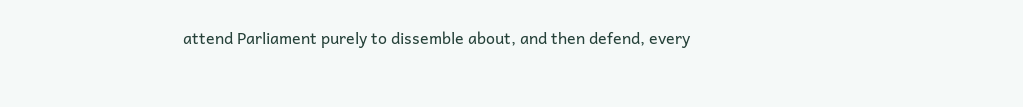attend Parliament purely to dissemble about, and then defend, every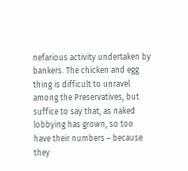nefarious activity undertaken by bankers. The chicken and egg thing is difficult to unravel among the Preservatives, but suffice to say that, as naked lobbying has grown, so too have their numbers – because they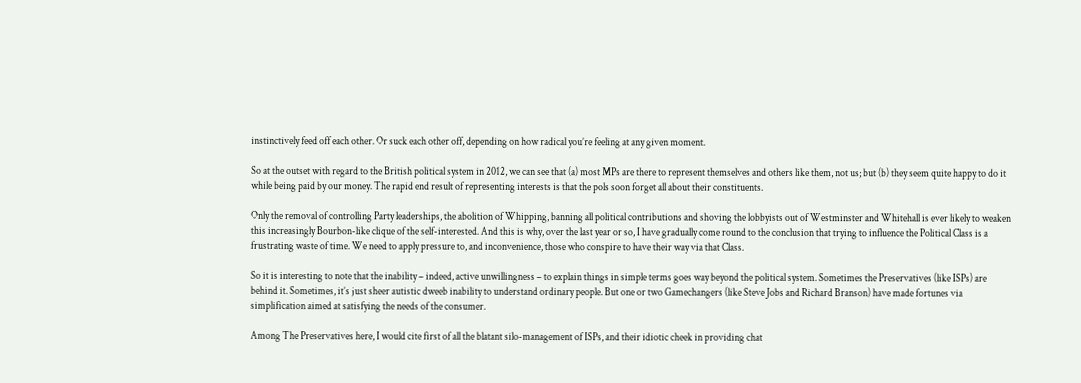instinctively feed off each other. Or suck each other off, depending on how radical you’re feeling at any given moment.

So at the outset with regard to the British political system in 2012, we can see that (a) most MPs are there to represent themselves and others like them, not us; but (b) they seem quite happy to do it while being paid by our money. The rapid end result of representing interests is that the pols soon forget all about their constituents.

Only the removal of controlling Party leaderships, the abolition of Whipping, banning all political contributions and shoving the lobbyists out of Westminster and Whitehall is ever likely to weaken this increasingly Bourbon-like clique of the self-interested. And this is why, over the last year or so, I have gradually come round to the conclusion that trying to influence the Political Class is a frustrating waste of time. We need to apply pressure to, and inconvenience, those who conspire to have their way via that Class.

So it is interesting to note that the inability – indeed, active unwillingness – to explain things in simple terms goes way beyond the political system. Sometimes the Preservatives (like ISPs) are behind it. Sometimes, it’s just sheer autistic dweeb inability to understand ordinary people. But one or two Gamechangers (like Steve Jobs and Richard Branson) have made fortunes via simplification aimed at satisfying the needs of the consumer.

Among The Preservatives here, I would cite first of all the blatant silo-management of ISPs, and their idiotic cheek in providing chat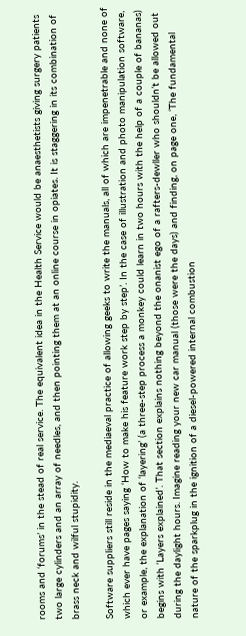rooms and ‘forums’ in the stead of real service. The equivalent idea in the Health Service would be anaesthetists giving surgery patients two large cylinders and an array of needles, and then pointing them at an online course in opiates. It is staggering in its combination of brass neck and wilful stupidity.

Software suppliers still reside in the mediaeval practice of allowing geeks to write the manuals, all of which are impenetrable and none of which ever have pages saying ‘How to make his feature work step by step’. In the case of illustration and photo manipulation software, or example, the explanation of ‘layering’ (a three-step process a monkey could learn in two hours with the help of a couple of bananas) begins with ‘Layers explained’. That section explains nothing beyond the onanist ego of a rafters-dewller who shouldn’t be allowed out during the daylight hours. Imagine reading your new car manual (those were the days) and finding, on page one, ‘The fundamental nature of the sparkplug in the ignition of a diesel-powered internal combustion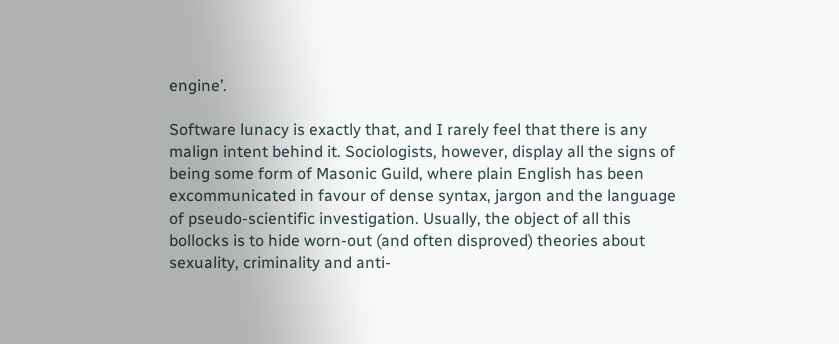engine’.

Software lunacy is exactly that, and I rarely feel that there is any malign intent behind it. Sociologists, however, display all the signs of being some form of Masonic Guild, where plain English has been excommunicated in favour of dense syntax, jargon and the language of pseudo-scientific investigation. Usually, the object of all this bollocks is to hide worn-out (and often disproved) theories about sexuality, criminality and anti-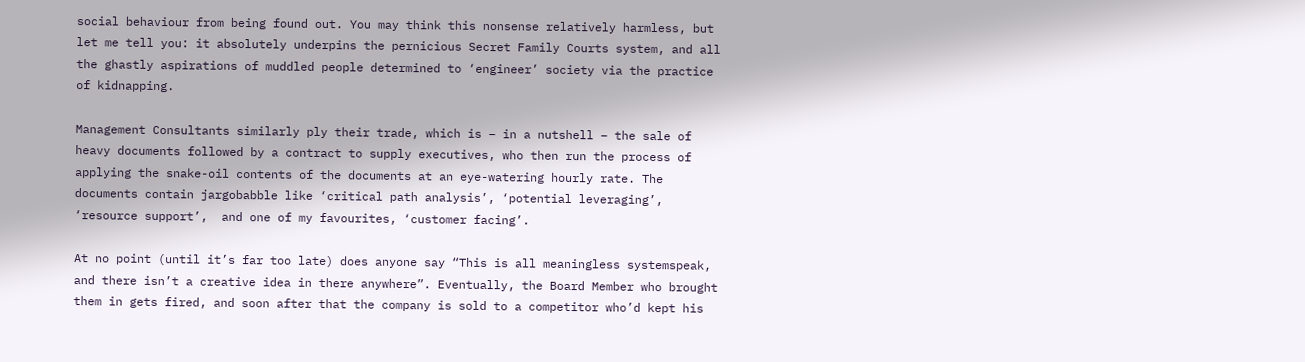social behaviour from being found out. You may think this nonsense relatively harmless, but let me tell you: it absolutely underpins the pernicious Secret Family Courts system, and all the ghastly aspirations of muddled people determined to ‘engineer’ society via the practice of kidnapping.

Management Consultants similarly ply their trade, which is – in a nutshell – the sale of heavy documents followed by a contract to supply executives, who then run the process of applying the snake-oil contents of the documents at an eye-watering hourly rate. The documents contain jargobabble like ‘critical path analysis’, ‘potential leveraging’, ‘resource support’,  and one of my favourites, ‘customer facing’.

At no point (until it’s far too late) does anyone say “This is all meaningless systemspeak, and there isn’t a creative idea in there anywhere”. Eventually, the Board Member who brought them in gets fired, and soon after that the company is sold to a competitor who’d kept his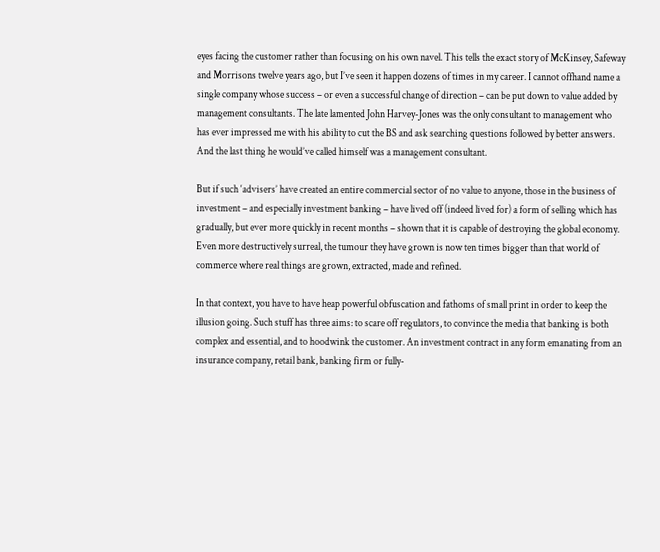eyes facing the customer rather than focusing on his own navel. This tells the exact story of McKinsey, Safeway and Morrisons twelve years ago, but I’ve seen it happen dozens of times in my career. I cannot offhand name a single company whose success – or even a successful change of direction – can be put down to value added by management consultants. The late lamented John Harvey-Jones was the only consultant to management who has ever impressed me with his ability to cut the BS and ask searching questions followed by better answers. And the last thing he would’ve called himself was a management consultant.

But if such ‘advisers’ have created an entire commercial sector of no value to anyone, those in the business of investment – and especially investment banking – have lived off (indeed lived for) a form of selling which has gradually, but ever more quickly in recent months – shown that it is capable of destroying the global economy. Even more destructively surreal, the tumour they have grown is now ten times bigger than that world of commerce where real things are grown, extracted, made and refined.

In that context, you have to have heap powerful obfuscation and fathoms of small print in order to keep the illusion going. Such stuff has three aims: to scare off regulators, to convince the media that banking is both complex and essential, and to hoodwink the customer. An investment contract in any form emanating from an insurance company, retail bank, banking firm or fully-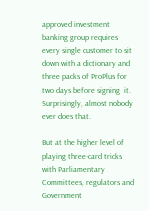approved investment banking group requires every single customer to sit down with a dictionary and three packs of ProPlus for two days before signing  it. Surprisingly, almost nobody ever does that.

But at the higher level of playing three-card tricks with Parliamentary Committees, regulators and Government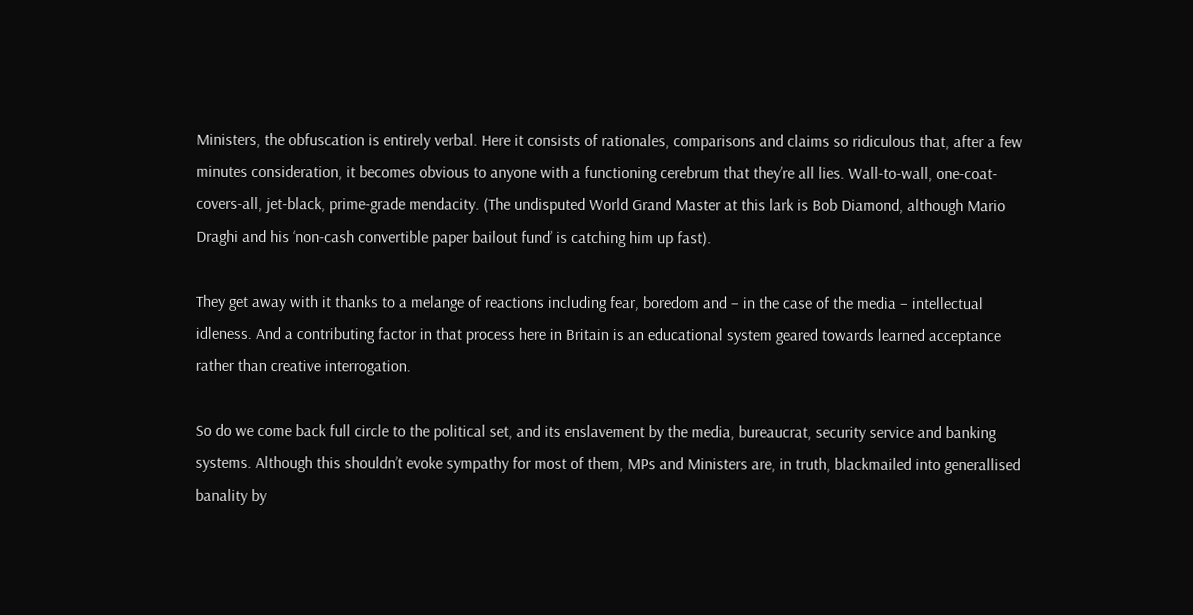Ministers, the obfuscation is entirely verbal. Here it consists of rationales, comparisons and claims so ridiculous that, after a few minutes consideration, it becomes obvious to anyone with a functioning cerebrum that they’re all lies. Wall-to-wall, one-coat-covers-all, jet-black, prime-grade mendacity. (The undisputed World Grand Master at this lark is Bob Diamond, although Mario Draghi and his ‘non-cash convertible paper bailout fund’ is catching him up fast).

They get away with it thanks to a melange of reactions including fear, boredom and – in the case of the media – intellectual idleness. And a contributing factor in that process here in Britain is an educational system geared towards learned acceptance rather than creative interrogation.

So do we come back full circle to the political set, and its enslavement by the media, bureaucrat, security service and banking systems. Although this shouldn’t evoke sympathy for most of them, MPs and Ministers are, in truth, blackmailed into generallised banality by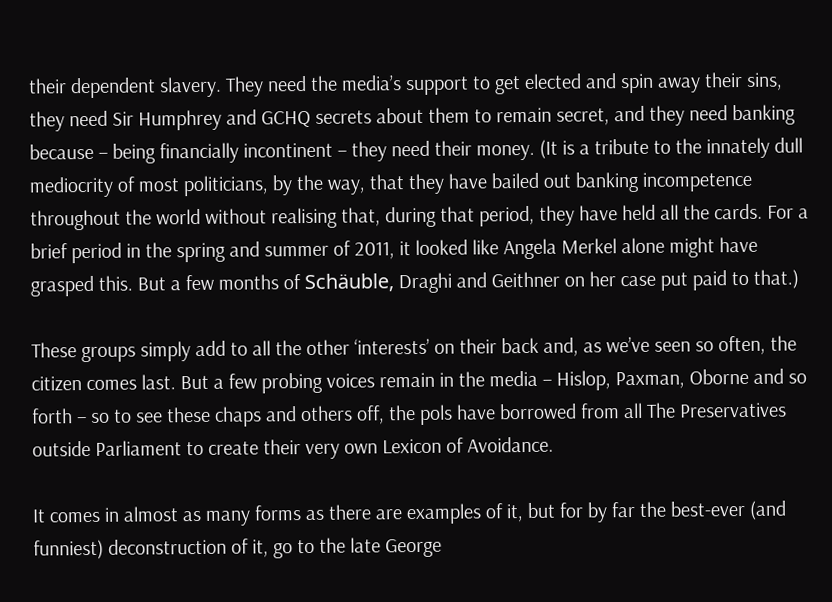their dependent slavery. They need the media’s support to get elected and spin away their sins, they need Sir Humphrey and GCHQ secrets about them to remain secret, and they need banking because – being financially incontinent – they need their money. (It is a tribute to the innately dull mediocrity of most politicians, by the way, that they have bailed out banking incompetence throughout the world without realising that, during that period, they have held all the cards. For a brief period in the spring and summer of 2011, it looked like Angela Merkel alone might have grasped this. But a few months of Schäuble, Draghi and Geithner on her case put paid to that.)

These groups simply add to all the other ‘interests’ on their back and, as we’ve seen so often, the citizen comes last. But a few probing voices remain in the media – Hislop, Paxman, Oborne and so forth – so to see these chaps and others off, the pols have borrowed from all The Preservatives outside Parliament to create their very own Lexicon of Avoidance.

It comes in almost as many forms as there are examples of it, but for by far the best-ever (and funniest) deconstruction of it, go to the late George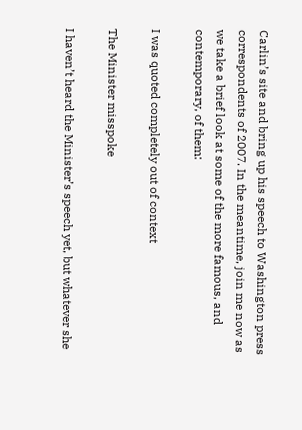Carlin’s site and bring up his speech to Washington press correspondents of 2007. In the meantime, join me now as we take a brief look at some of the more famous, and contemporary, of them:

I was quoted completely out of context

The Minister misspoke

I haven’t heard the Minister’s speech yet, but whatever she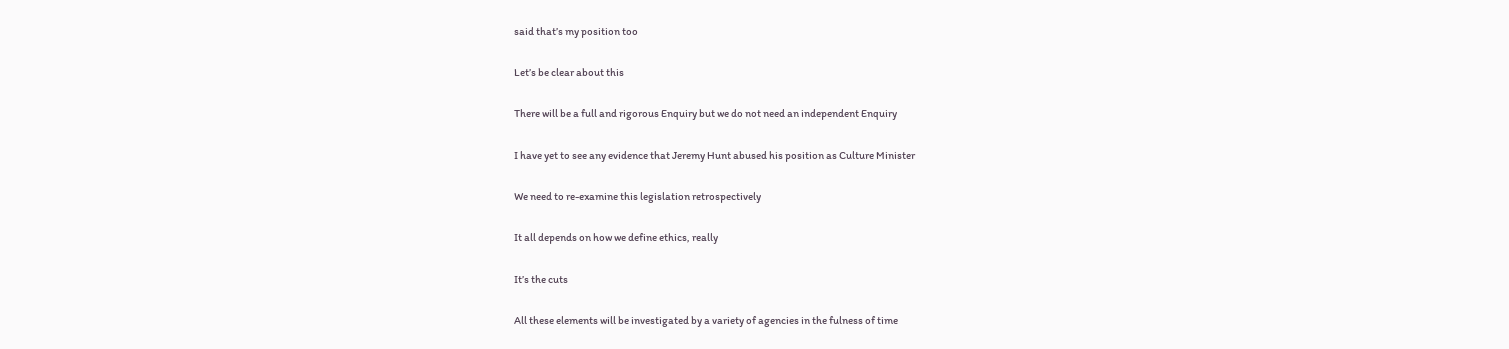said that’s my position too

Let’s be clear about this

There will be a full and rigorous Enquiry but we do not need an independent Enquiry

I have yet to see any evidence that Jeremy Hunt abused his position as Culture Minister

We need to re-examine this legislation retrospectively

It all depends on how we define ethics, really

It’s the cuts

All these elements will be investigated by a variety of agencies in the fulness of time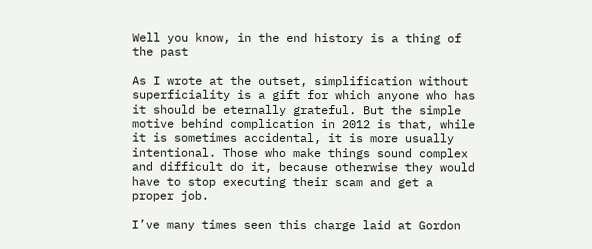Well you know, in the end history is a thing of the past

As I wrote at the outset, simplification without superficiality is a gift for which anyone who has it should be eternally grateful. But the simple motive behind complication in 2012 is that, while it is sometimes accidental, it is more usually intentional. Those who make things sound complex and difficult do it, because otherwise they would have to stop executing their scam and get a proper job.

I’ve many times seen this charge laid at Gordon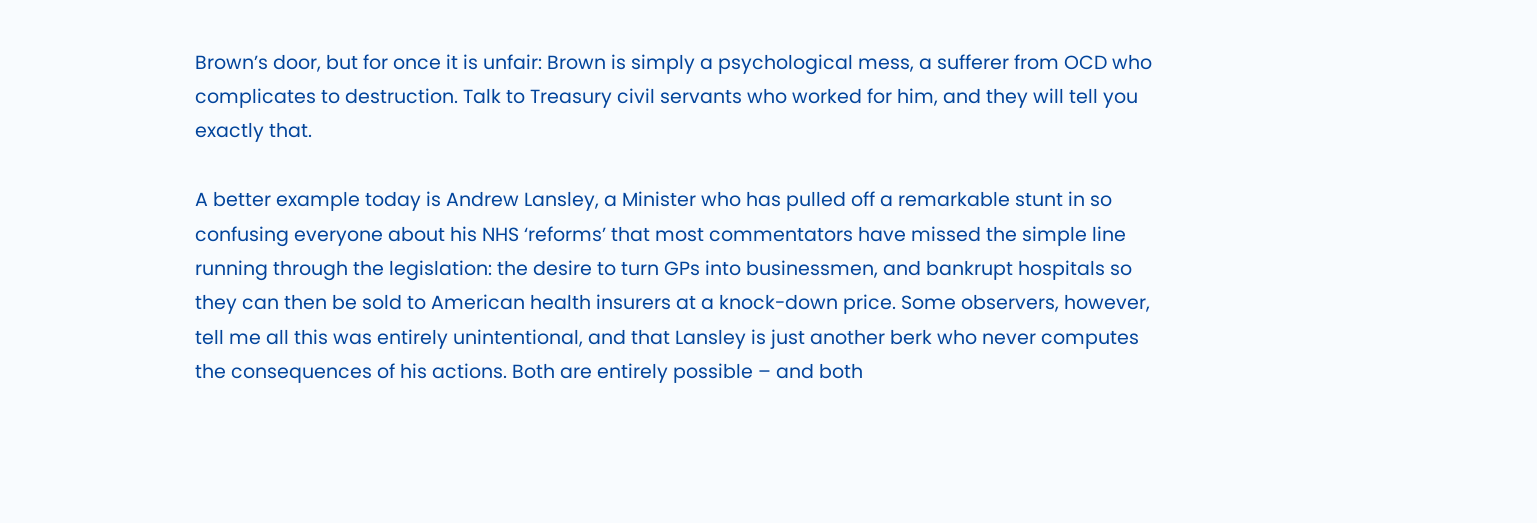Brown’s door, but for once it is unfair: Brown is simply a psychological mess, a sufferer from OCD who complicates to destruction. Talk to Treasury civil servants who worked for him, and they will tell you exactly that.

A better example today is Andrew Lansley, a Minister who has pulled off a remarkable stunt in so confusing everyone about his NHS ‘reforms’ that most commentators have missed the simple line running through the legislation: the desire to turn GPs into businessmen, and bankrupt hospitals so they can then be sold to American health insurers at a knock-down price. Some observers, however, tell me all this was entirely unintentional, and that Lansley is just another berk who never computes the consequences of his actions. Both are entirely possible – and both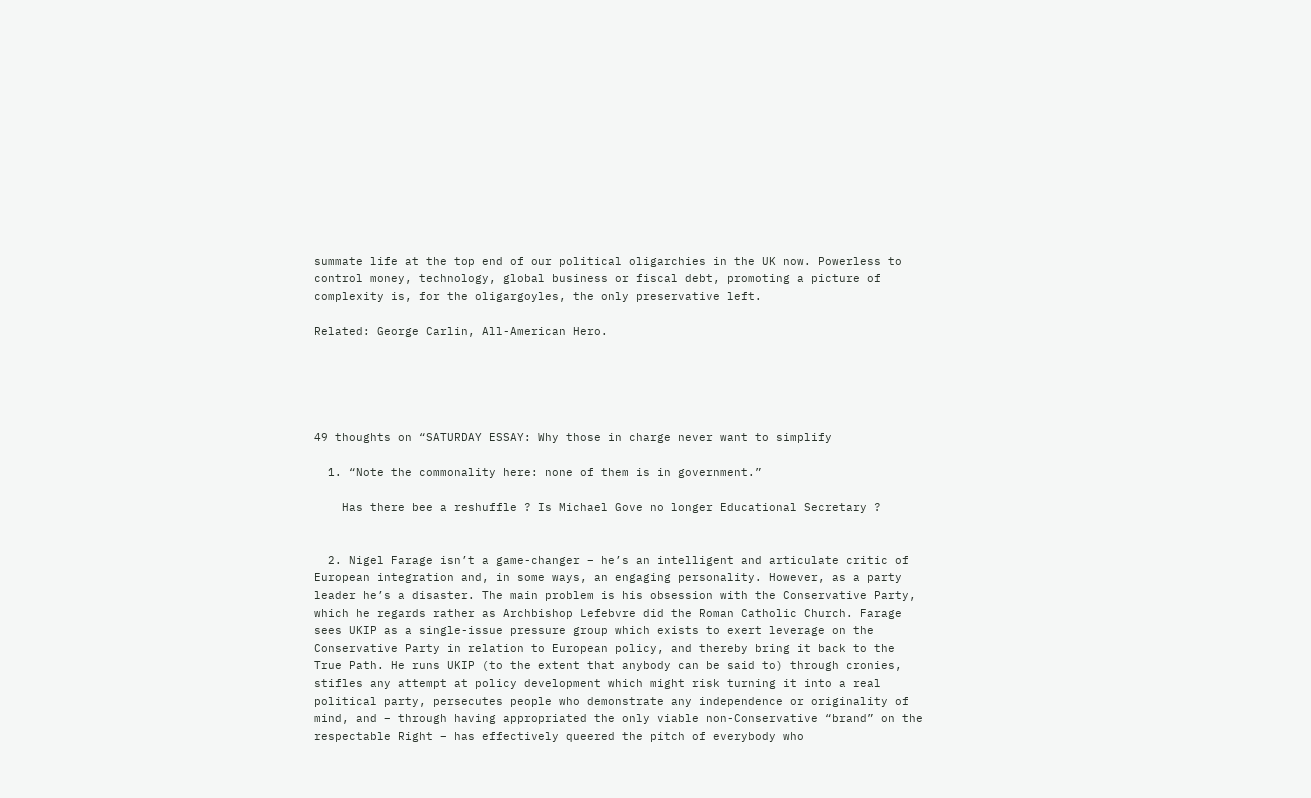summate life at the top end of our political oligarchies in the UK now. Powerless to control money, technology, global business or fiscal debt, promoting a picture of complexity is, for the oligargoyles, the only preservative left.

Related: George Carlin, All-American Hero.





49 thoughts on “SATURDAY ESSAY: Why those in charge never want to simplify

  1. “Note the commonality here: none of them is in government.”

    Has there bee a reshuffle ? Is Michael Gove no longer Educational Secretary ?


  2. Nigel Farage isn’t a game-changer – he’s an intelligent and articulate critic of European integration and, in some ways, an engaging personality. However, as a party leader he’s a disaster. The main problem is his obsession with the Conservative Party, which he regards rather as Archbishop Lefebvre did the Roman Catholic Church. Farage sees UKIP as a single-issue pressure group which exists to exert leverage on the Conservative Party in relation to European policy, and thereby bring it back to the True Path. He runs UKIP (to the extent that anybody can be said to) through cronies, stifles any attempt at policy development which might risk turning it into a real political party, persecutes people who demonstrate any independence or originality of mind, and – through having appropriated the only viable non-Conservative “brand” on the respectable Right – has effectively queered the pitch of everybody who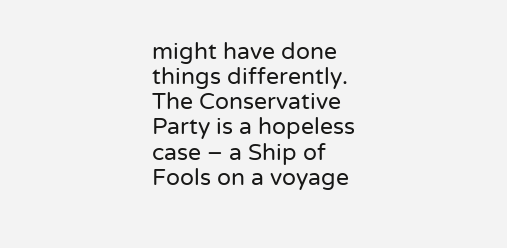might have done things differently. The Conservative Party is a hopeless case – a Ship of Fools on a voyage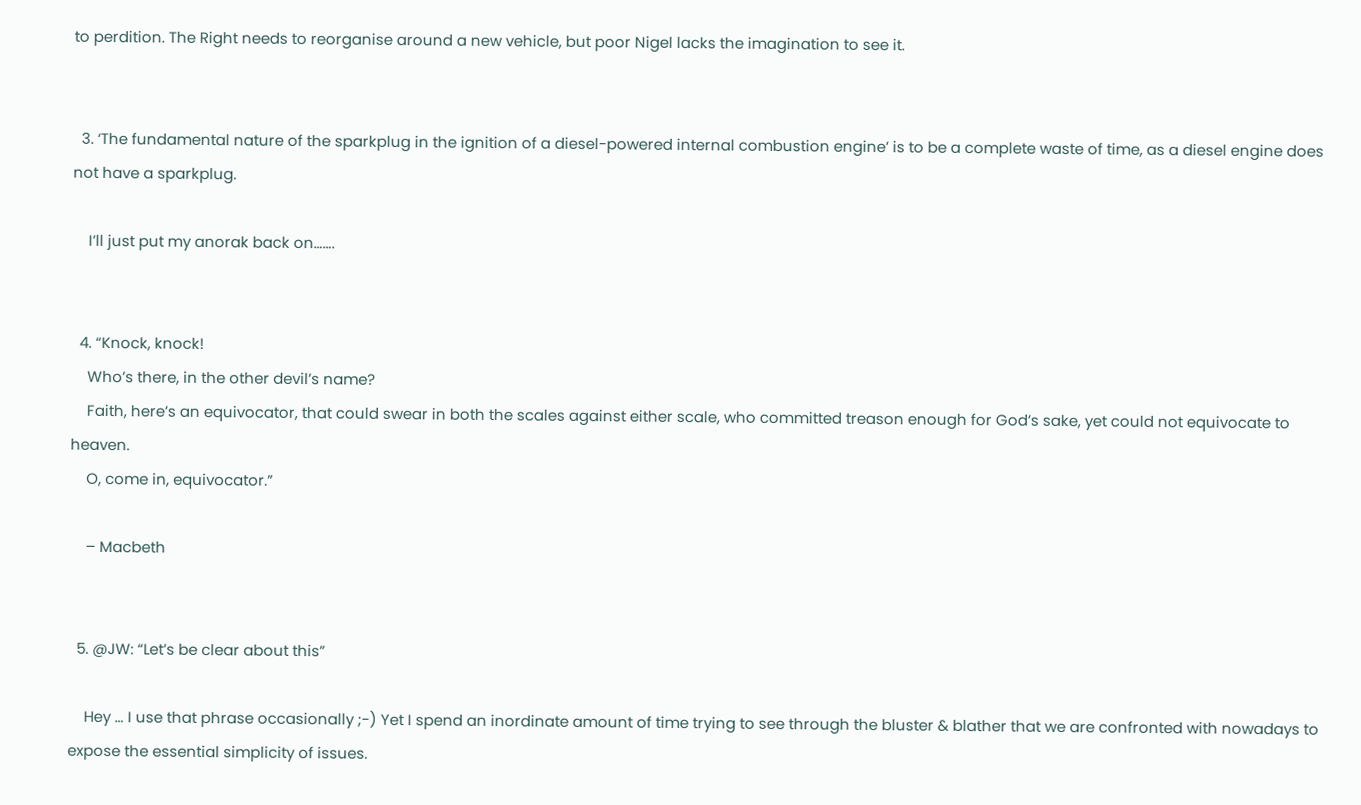to perdition. The Right needs to reorganise around a new vehicle, but poor Nigel lacks the imagination to see it.


  3. ‘The fundamental nature of the sparkplug in the ignition of a diesel-powered internal combustion engine’ is to be a complete waste of time, as a diesel engine does not have a sparkplug.

    I’ll just put my anorak back on…….


  4. “Knock, knock!
    Who’s there, in the other devil’s name?
    Faith, here’s an equivocator, that could swear in both the scales against either scale, who committed treason enough for God’s sake, yet could not equivocate to heaven.
    O, come in, equivocator.”

    – Macbeth


  5. @JW: “Let’s be clear about this”

    Hey … I use that phrase occasionally ;-) Yet I spend an inordinate amount of time trying to see through the bluster & blather that we are confronted with nowadays to expose the essential simplicity of issues.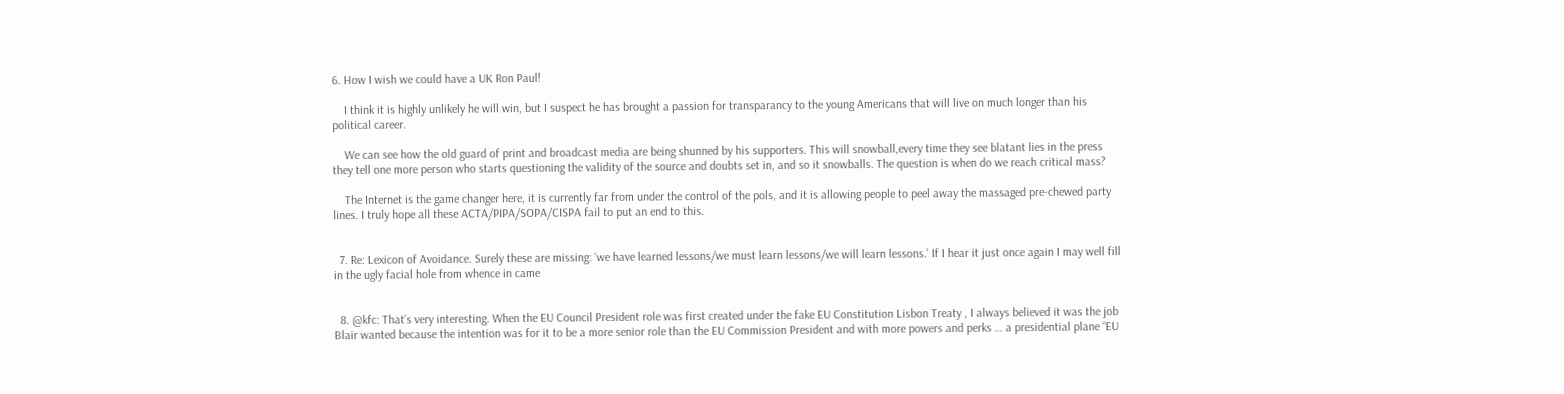6. How I wish we could have a UK Ron Paul!

    I think it is highly unlikely he will win, but I suspect he has brought a passion for transparancy to the young Americans that will live on much longer than his political career.

    We can see how the old guard of print and broadcast media are being shunned by his supporters. This will snowball,every time they see blatant lies in the press they tell one more person who starts questioning the validity of the source and doubts set in, and so it snowballs. The question is when do we reach critical mass?

    The Internet is the game changer here, it is currently far from under the control of the pols, and it is allowing people to peel away the massaged pre-chewed party lines. I truly hope all these ACTA/PIPA/SOPA/CISPA fail to put an end to this.


  7. Re: Lexicon of Avoidance. Surely these are missing: ‘we have learned lessons/we must learn lessons/we will learn lessons.’ If I hear it just once again I may well fill in the ugly facial hole from whence in came


  8. @kfc: That’s very interesting. When the EU Council President role was first created under the fake EU Constitution Lisbon Treaty , I always believed it was the job Blair wanted because the intention was for it to be a more senior role than the EU Commission President and with more powers and perks … a presidential plane “EU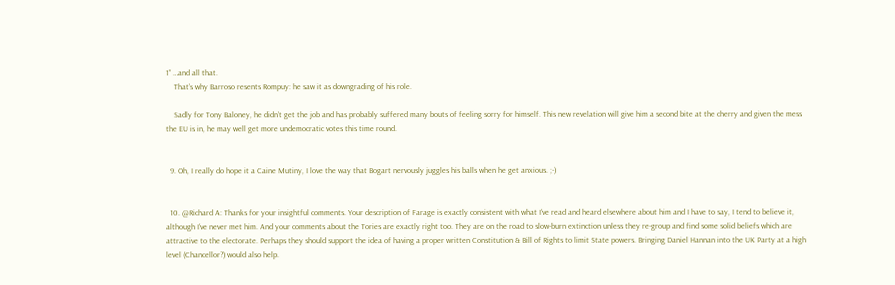1” …and all that.
    That’s why Barroso resents Rompuy: he saw it as downgrading of his role.

    Sadly for Tony Baloney, he didn’t get the job and has probably suffered many bouts of feeling sorry for himself. This new revelation will give him a second bite at the cherry and given the mess the EU is in, he may well get more undemocratic votes this time round.


  9. Oh, I really do hope it a Caine Mutiny, I love the way that Bogart nervously juggles his balls when he get anxious. ;-)


  10. @Richard A: Thanks for your insightful comments. Your description of Farage is exactly consistent with what I’ve read and heard elsewhere about him and I have to say, I tend to believe it, although I’ve never met him. And your comments about the Tories are exactly right too. They are on the road to slow-burn extinction unless they re-group and find some solid beliefs which are attractive to the electorate. Perhaps they should support the idea of having a proper written Constitution & Bill of Rights to limit State powers. Bringing Daniel Hannan into the UK Party at a high level (Chancellor?) would also help.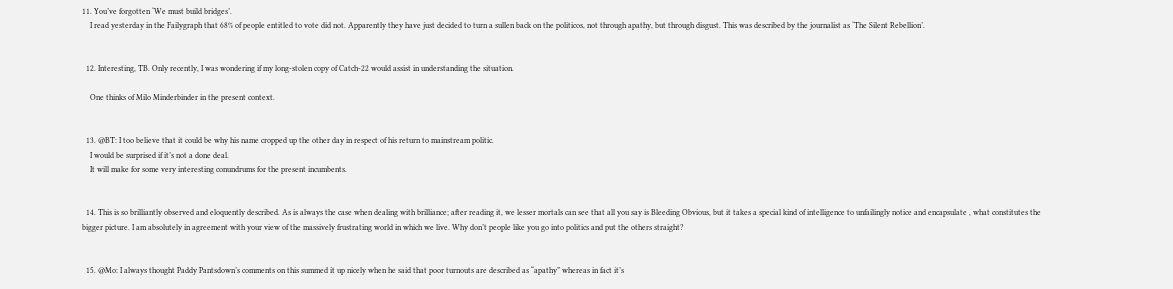11. You’ve forgotten ‘We must build bridges’.
    I read yesterday in the Failygraph that 68% of people entitled to vote did not. Apparently they have just decided to turn a sullen back on the politicos, not through apathy, but through disgust. This was described by the journalist as ‘The Silent Rebellion’.


  12. Interesting, TB. Only recently, I was wondering if my long-stolen copy of Catch-22 would assist in understanding the situation.

    One thinks of Milo Minderbinder in the present context.


  13. @BT: I too believe that it could be why his name cropped up the other day in respect of his return to mainstream politic.
    I would be surprised if it’s not a done deal.
    It will make for some very interesting conundrums for the present incumbents.


  14. This is so brilliantly observed and eloquently described. As is always the case when dealing with brilliance; after reading it, we lesser mortals can see that all you say is Bleeding Obvious, but it takes a special kind of intelligence to unfailingly notice and encapsulate , what constitutes the bigger picture. I am absolutely in agreement with your view of the massively frustrating world in which we live. Why don’t people like you go into politics and put the others straight?


  15. @Mo: I always thought Paddy Pantsdown’s comments on this summed it up nicely when he said that poor turnouts are described as “apathy” whereas in fact it’s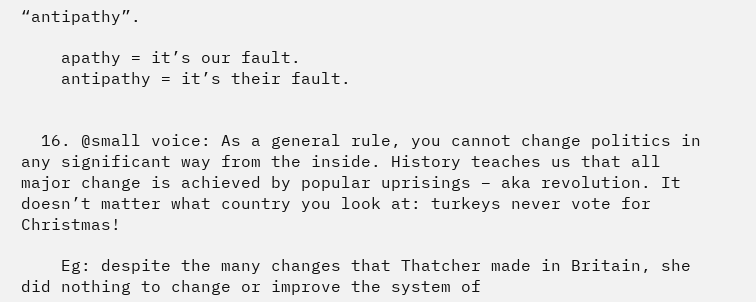“antipathy”.

    apathy = it’s our fault.
    antipathy = it’s their fault.


  16. @small voice: As a general rule, you cannot change politics in any significant way from the inside. History teaches us that all major change is achieved by popular uprisings – aka revolution. It doesn’t matter what country you look at: turkeys never vote for Christmas!

    Eg: despite the many changes that Thatcher made in Britain, she did nothing to change or improve the system of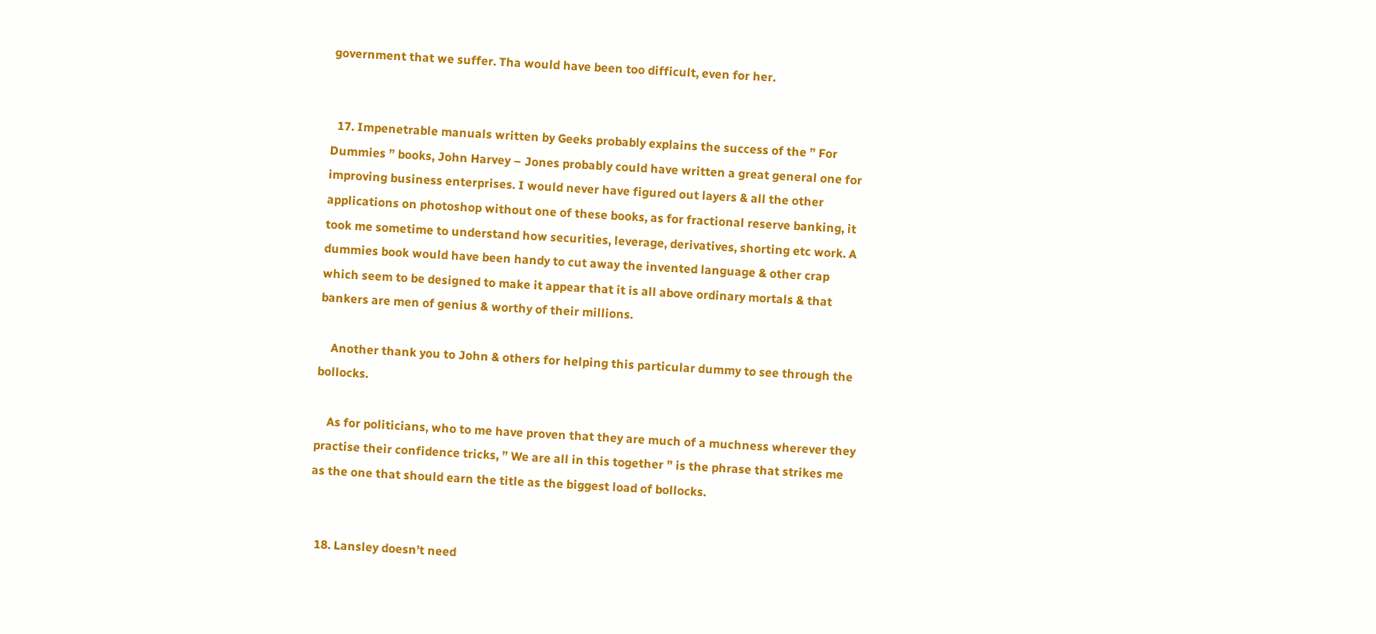government that we suffer. Tha would have been too difficult, even for her.


  17. Impenetrable manuals written by Geeks probably explains the success of the ” For Dummies ” books, John Harvey – Jones probably could have written a great general one for improving business enterprises. I would never have figured out layers & all the other applications on photoshop without one of these books, as for fractional reserve banking, it took me sometime to understand how securities, leverage, derivatives, shorting etc work. A dummies book would have been handy to cut away the invented language & other crap which seem to be designed to make it appear that it is all above ordinary mortals & that bankers are men of genius & worthy of their millions.

    Another thank you to John & others for helping this particular dummy to see through the bollocks.

    As for politicians, who to me have proven that they are much of a muchness wherever they practise their confidence tricks, ” We are all in this together ” is the phrase that strikes me as the one that should earn the title as the biggest load of bollocks.


  18. Lansley doesn’t need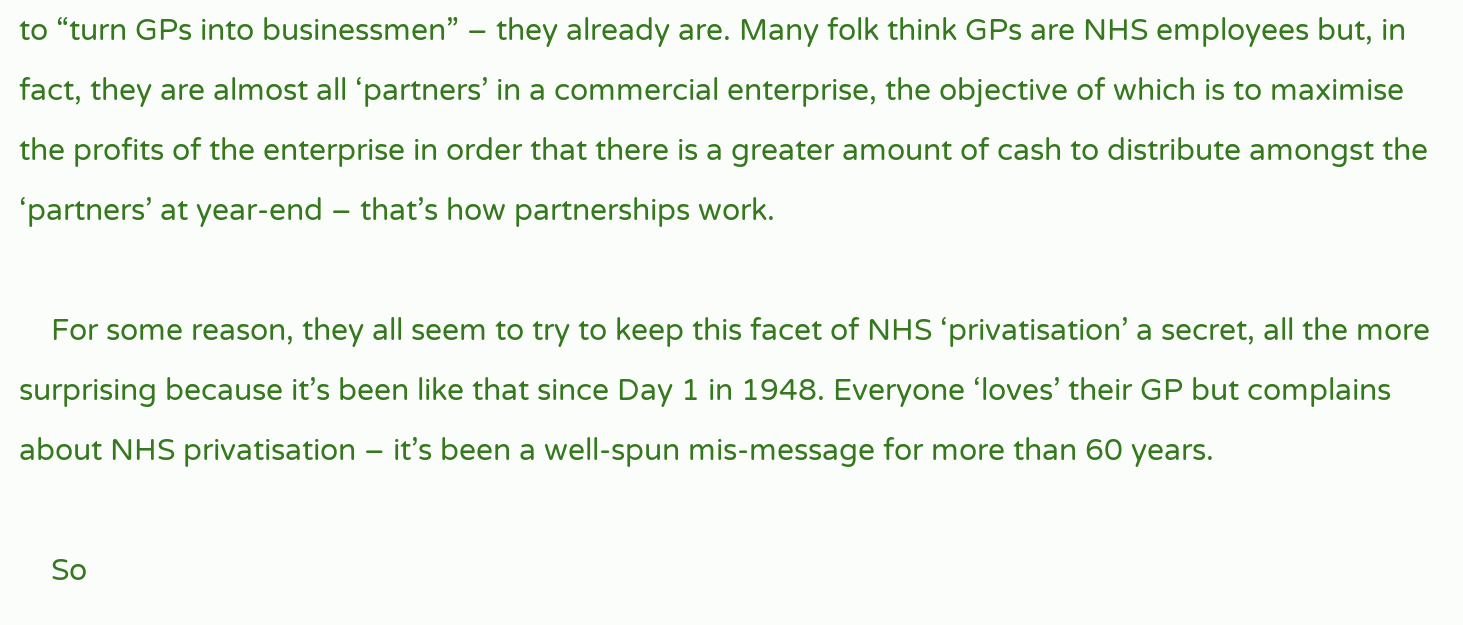to “turn GPs into businessmen” – they already are. Many folk think GPs are NHS employees but, in fact, they are almost all ‘partners’ in a commercial enterprise, the objective of which is to maximise the profits of the enterprise in order that there is a greater amount of cash to distribute amongst the ‘partners’ at year-end – that’s how partnerships work.

    For some reason, they all seem to try to keep this facet of NHS ‘privatisation’ a secret, all the more surprising because it’s been like that since Day 1 in 1948. Everyone ‘loves’ their GP but complains about NHS privatisation – it’s been a well-spun mis-message for more than 60 years.

    So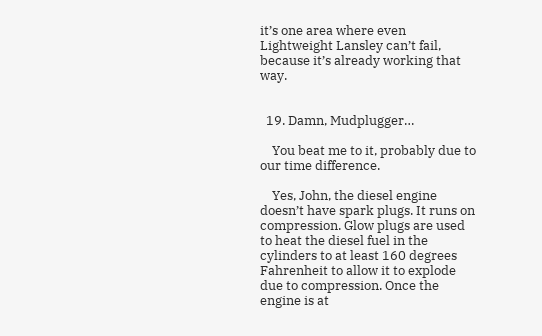it’s one area where even Lightweight Lansley can’t fail, because it’s already working that way.


  19. Damn, Mudplugger…

    You beat me to it, probably due to our time difference.

    Yes, John, the diesel engine doesn’t have spark plugs. It runs on compression. Glow plugs are used to heat the diesel fuel in the cylinders to at least 160 degrees Fahrenheit to allow it to explode due to compression. Once the engine is at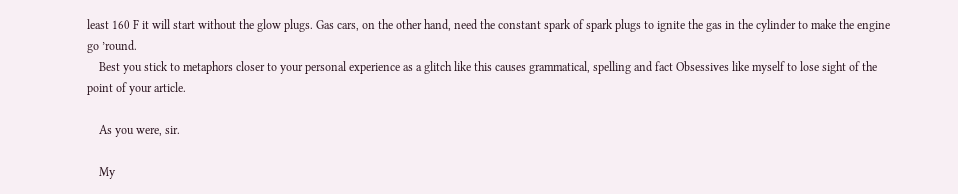least 160 F it will start without the glow plugs. Gas cars, on the other hand, need the constant spark of spark plugs to ignite the gas in the cylinder to make the engine go ’round.
    Best you stick to metaphors closer to your personal experience as a glitch like this causes grammatical, spelling and fact Obsessives like myself to lose sight of the point of your article.

    As you were, sir.

    My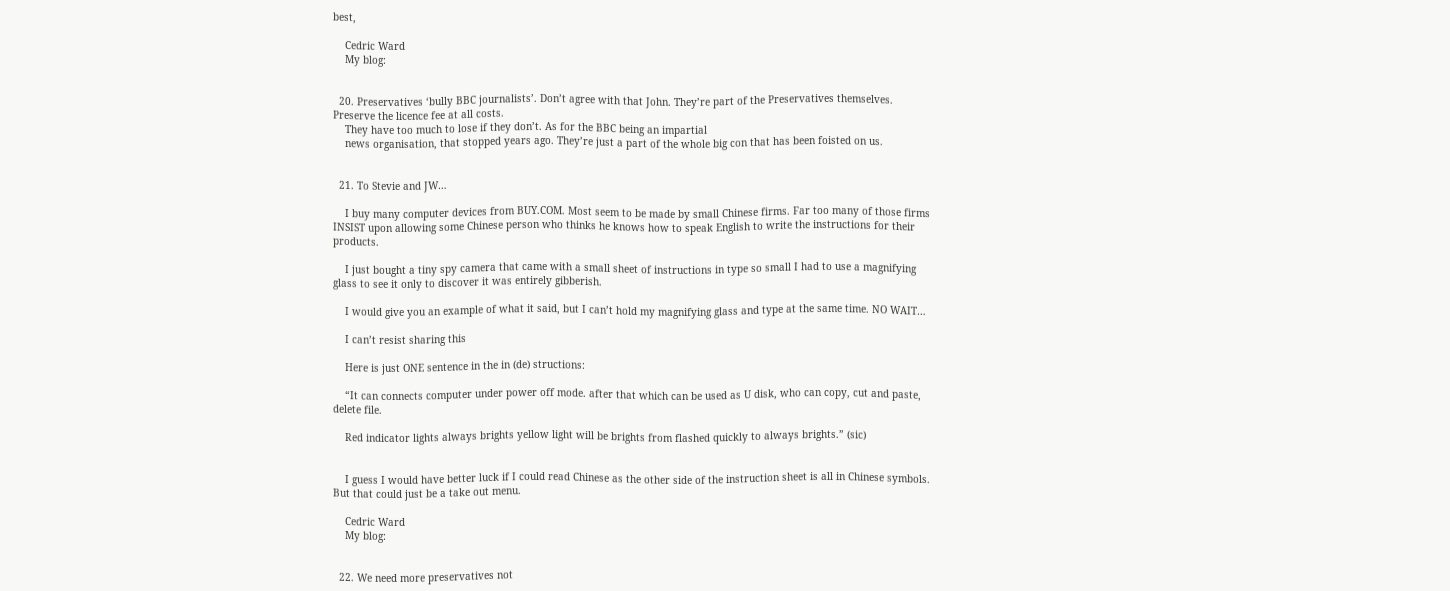best,

    Cedric Ward
    My blog:


  20. Preservatives ‘bully BBC journalists’. Don’t agree with that John. They’re part of the Preservatives themselves. Preserve the licence fee at all costs.
    They have too much to lose if they don’t. As for the BBC being an impartial
    news organisation, that stopped years ago. They’re just a part of the whole big con that has been foisted on us.


  21. To Stevie and JW…

    I buy many computer devices from BUY.COM. Most seem to be made by small Chinese firms. Far too many of those firms INSIST upon allowing some Chinese person who thinks he knows how to speak English to write the instructions for their products.

    I just bought a tiny spy camera that came with a small sheet of instructions in type so small I had to use a magnifying glass to see it only to discover it was entirely gibberish.

    I would give you an example of what it said, but I can’t hold my magnifying glass and type at the same time. NO WAIT…

    I can’t resist sharing this

    Here is just ONE sentence in the in (de) structions:

    “It can connects computer under power off mode. after that which can be used as U disk, who can copy, cut and paste, delete file.

    Red indicator lights always brights yellow light will be brights from flashed quickly to always brights.” (sic)


    I guess I would have better luck if I could read Chinese as the other side of the instruction sheet is all in Chinese symbols. But that could just be a take out menu.

    Cedric Ward
    My blog:


  22. We need more preservatives not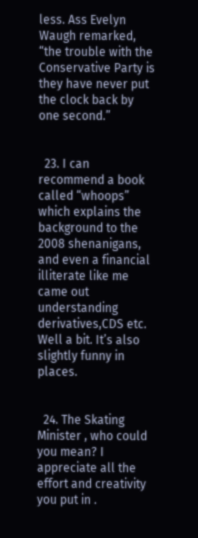less. Ass Evelyn Waugh remarked, “the trouble with the Conservative Party is they have never put the clock back by one second.”


  23. I can recommend a book called “whoops” which explains the background to the 2008 shenanigans, and even a financial illiterate like me came out understanding derivatives,CDS etc. Well a bit. It’s also slightly funny in places.


  24. The Skating Minister , who could you mean? I appreciate all the effort and creativity you put in .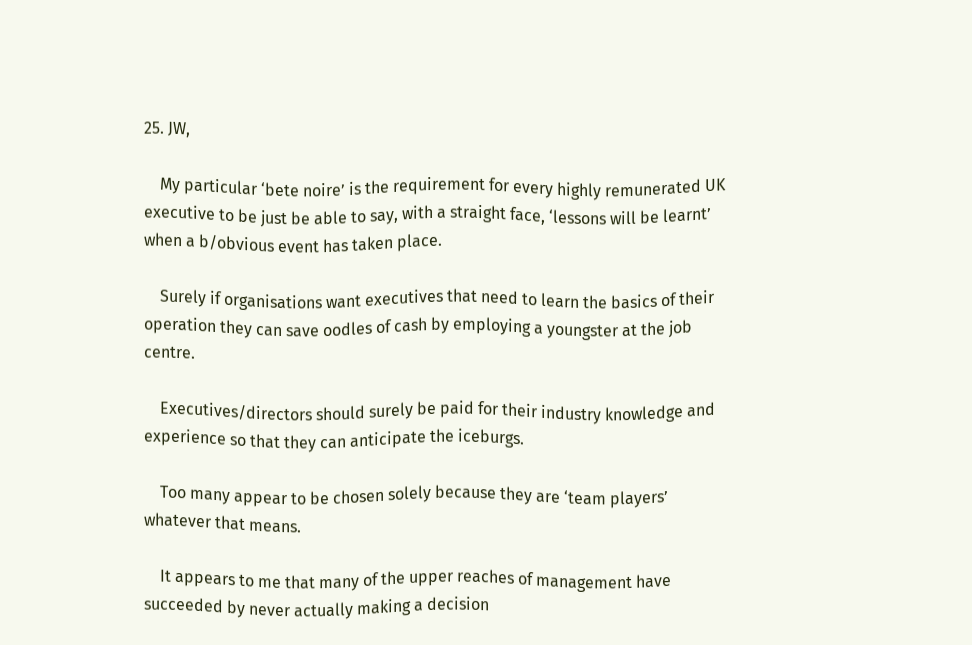25. JW,

    My particular ‘bete noire’ is the requirement for every highly remunerated UK executive to be just be able to say, with a straight face, ‘lessons will be learnt’ when a b/obvious event has taken place.

    Surely if organisations want executives that need to learn the basics of their operation they can save oodles of cash by employing a youngster at the job centre.

    Executives/directors should surely be paid for their industry knowledge and experience so that they can anticipate the iceburgs.

    Too many appear to be chosen solely because they are ‘team players’ whatever that means.

    It appears to me that many of the upper reaches of management have succeeded by never actually making a decision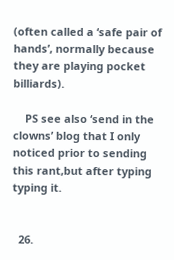(often called a ‘safe pair of hands’, normally because they are playing pocket billiards).

    PS see also ‘send in the clowns’ blog that I only noticed prior to sending this rant,but after typing typing it.


  26.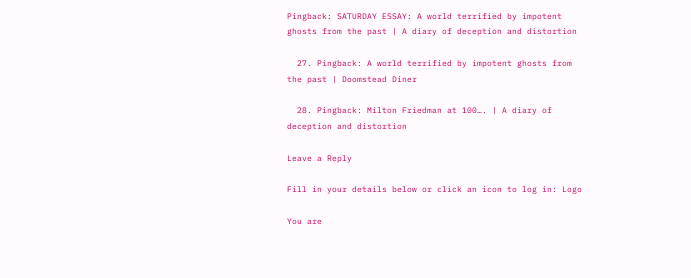Pingback: SATURDAY ESSAY: A world terrified by impotent ghosts from the past | A diary of deception and distortion

  27. Pingback: A world terrified by impotent ghosts from the past | Doomstead Diner

  28. Pingback: Milton Friedman at 100…. | A diary of deception and distortion

Leave a Reply

Fill in your details below or click an icon to log in: Logo

You are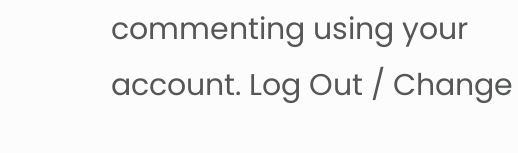commenting using your account. Log Out / Change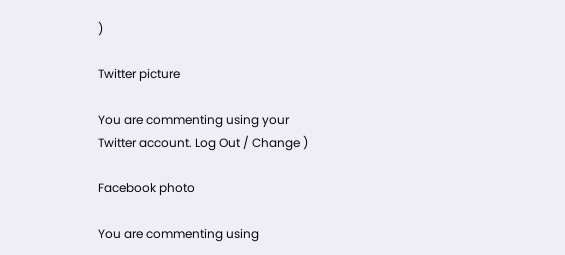)

Twitter picture

You are commenting using your Twitter account. Log Out / Change )

Facebook photo

You are commenting using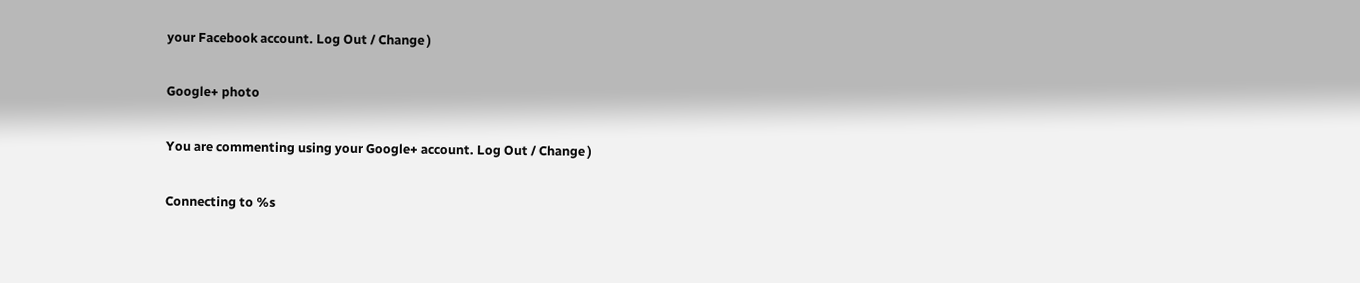your Facebook account. Log Out / Change )

Google+ photo

You are commenting using your Google+ account. Log Out / Change )

Connecting to %s